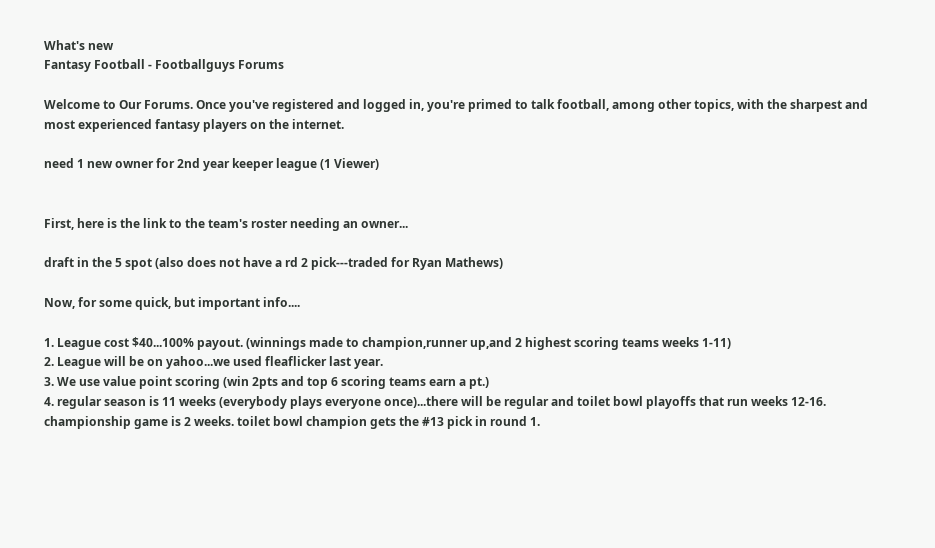What's new
Fantasy Football - Footballguys Forums

Welcome to Our Forums. Once you've registered and logged in, you're primed to talk football, among other topics, with the sharpest and most experienced fantasy players on the internet.

need 1 new owner for 2nd year keeper league (1 Viewer)


First, here is the link to the team's roster needing an owner...

draft in the 5 spot (also does not have a rd 2 pick---traded for Ryan Mathews)

Now, for some quick, but important info....

1. League cost $40...100% payout. (winnings made to champion,runner up,and 2 highest scoring teams weeks 1-11)
2. League will be on yahoo...we used fleaflicker last year.
3. We use value point scoring (win 2pts and top 6 scoring teams earn a pt.)
4. regular season is 11 weeks (everybody plays everyone once)...there will be regular and toilet bowl playoffs that run weeks 12-16. championship game is 2 weeks. toilet bowl champion gets the #13 pick in round 1.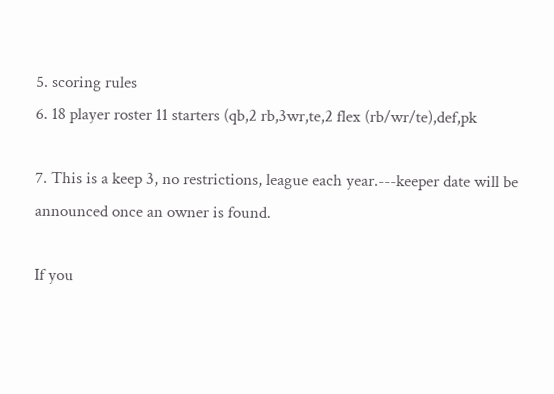5. scoring rules
6. 18 player roster 11 starters (qb,2 rb,3wr,te,2 flex (rb/wr/te),def,pk

7. This is a keep 3, no restrictions, league each year.---keeper date will be announced once an owner is found.

If you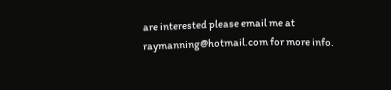are interested please email me at raymanning@hotmail.com for more info.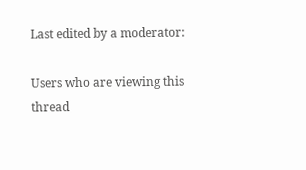Last edited by a moderator:

Users who are viewing this thread